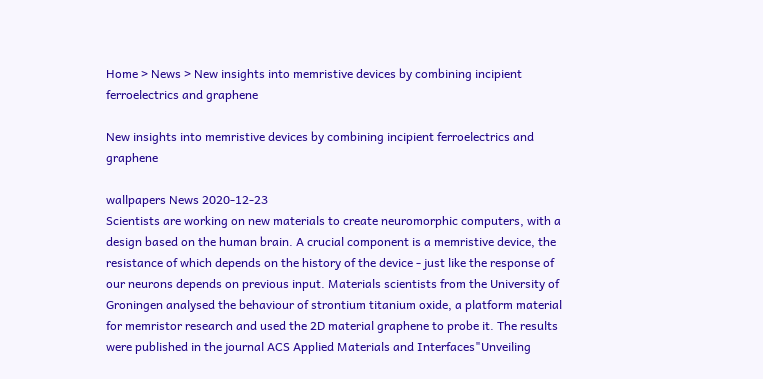Home > News > New insights into memristive devices by combining incipient ferroelectrics and graphene

New insights into memristive devices by combining incipient ferroelectrics and graphene

wallpapers News 2020-12-23
Scientists are working on new materials to create neuromorphic computers, with a design based on the human brain. A crucial component is a memristive device, the resistance of which depends on the history of the device - just like the response of our neurons depends on previous input. Materials scientists from the University of Groningen analysed the behaviour of strontium titanium oxide, a platform material for memristor research and used the 2D material graphene to probe it. The results were published in the journal ACS Applied Materials and Interfaces"Unveiling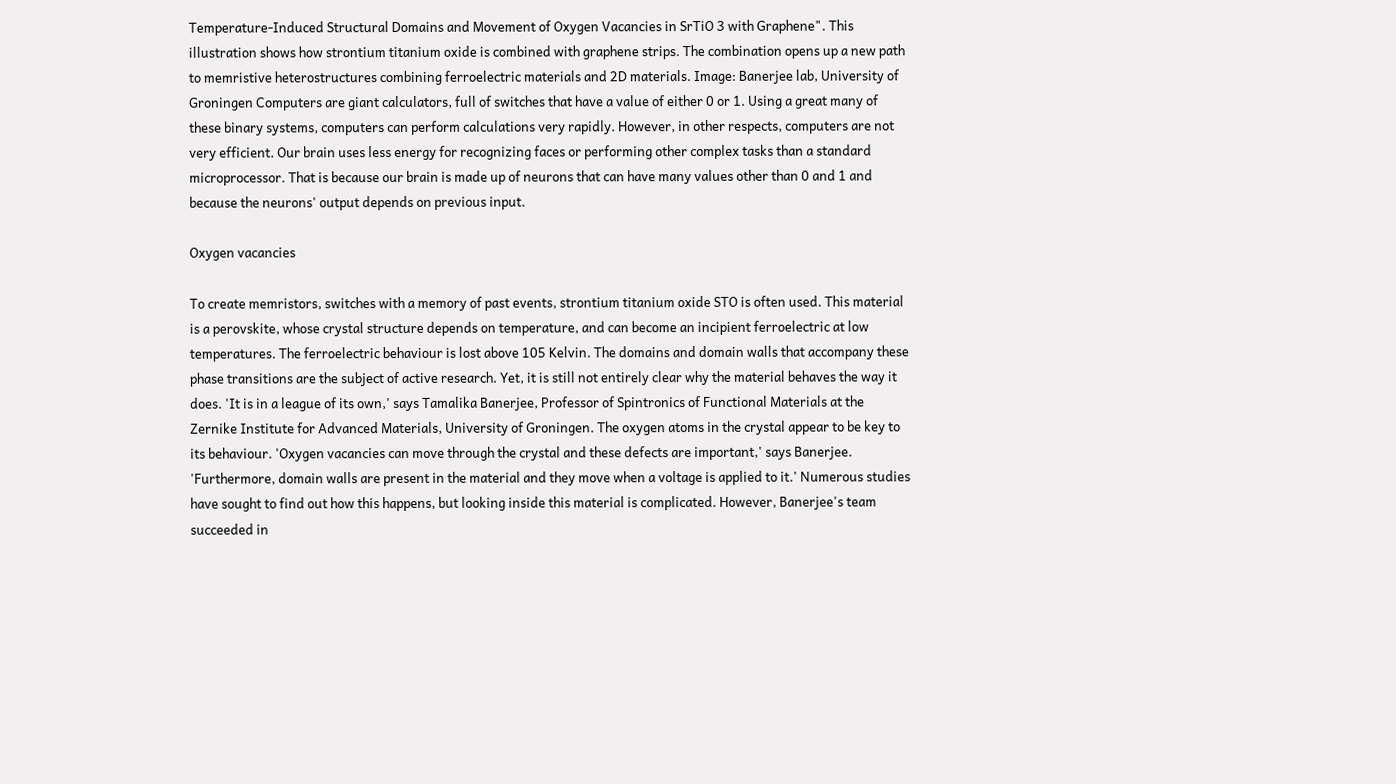Temperature-Induced Structural Domains and Movement of Oxygen Vacancies in SrTiO 3 with Graphene". This illustration shows how strontium titanium oxide is combined with graphene strips. The combination opens up a new path to memristive heterostructures combining ferroelectric materials and 2D materials. Image: Banerjee lab, University of Groningen Computers are giant calculators, full of switches that have a value of either 0 or 1. Using a great many of these binary systems, computers can perform calculations very rapidly. However, in other respects, computers are not very efficient. Our brain uses less energy for recognizing faces or performing other complex tasks than a standard microprocessor. That is because our brain is made up of neurons that can have many values other than 0 and 1 and because the neurons' output depends on previous input.

Oxygen vacancies

To create memristors, switches with a memory of past events, strontium titanium oxide STO is often used. This material is a perovskite, whose crystal structure depends on temperature, and can become an incipient ferroelectric at low temperatures. The ferroelectric behaviour is lost above 105 Kelvin. The domains and domain walls that accompany these phase transitions are the subject of active research. Yet, it is still not entirely clear why the material behaves the way it does. 'It is in a league of its own,' says Tamalika Banerjee, Professor of Spintronics of Functional Materials at the Zernike Institute for Advanced Materials, University of Groningen. The oxygen atoms in the crystal appear to be key to its behaviour. 'Oxygen vacancies can move through the crystal and these defects are important,' says Banerjee. 'Furthermore, domain walls are present in the material and they move when a voltage is applied to it.' Numerous studies have sought to find out how this happens, but looking inside this material is complicated. However, Banerjee's team succeeded in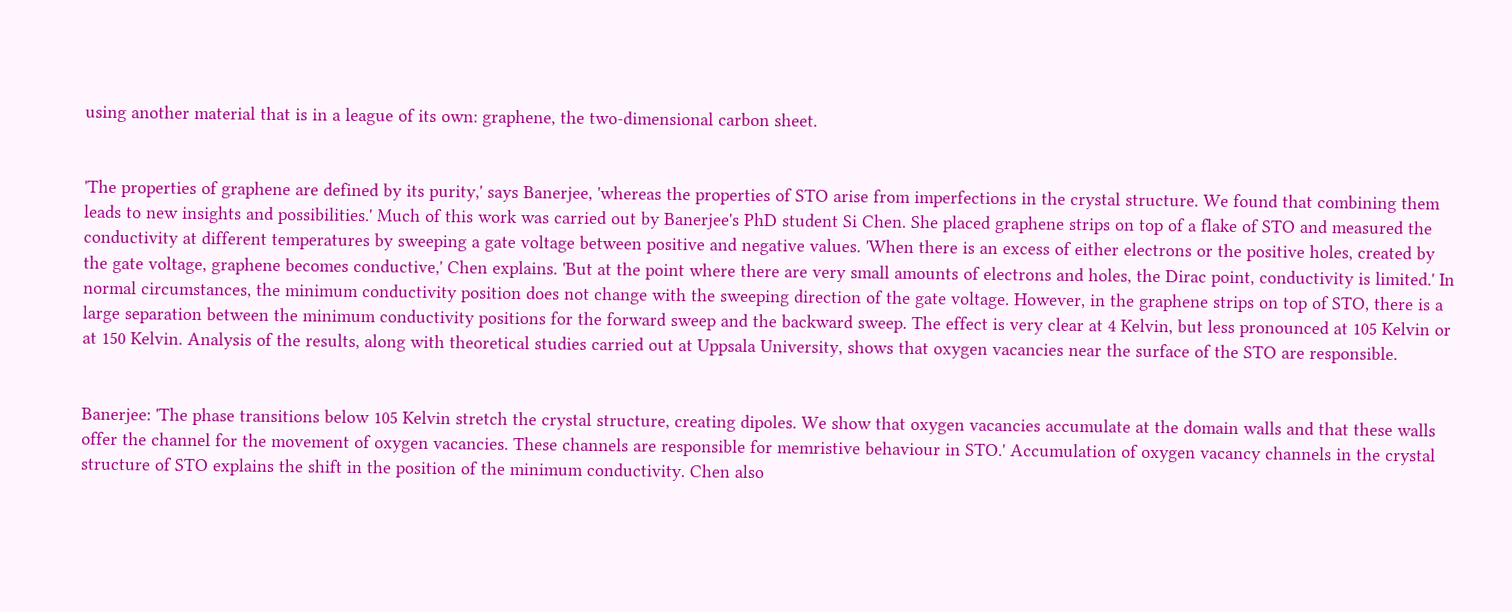using another material that is in a league of its own: graphene, the two-dimensional carbon sheet.


'The properties of graphene are defined by its purity,' says Banerjee, 'whereas the properties of STO arise from imperfections in the crystal structure. We found that combining them leads to new insights and possibilities.' Much of this work was carried out by Banerjee's PhD student Si Chen. She placed graphene strips on top of a flake of STO and measured the conductivity at different temperatures by sweeping a gate voltage between positive and negative values. 'When there is an excess of either electrons or the positive holes, created by the gate voltage, graphene becomes conductive,' Chen explains. 'But at the point where there are very small amounts of electrons and holes, the Dirac point, conductivity is limited.' In normal circumstances, the minimum conductivity position does not change with the sweeping direction of the gate voltage. However, in the graphene strips on top of STO, there is a large separation between the minimum conductivity positions for the forward sweep and the backward sweep. The effect is very clear at 4 Kelvin, but less pronounced at 105 Kelvin or at 150 Kelvin. Analysis of the results, along with theoretical studies carried out at Uppsala University, shows that oxygen vacancies near the surface of the STO are responsible.


Banerjee: 'The phase transitions below 105 Kelvin stretch the crystal structure, creating dipoles. We show that oxygen vacancies accumulate at the domain walls and that these walls offer the channel for the movement of oxygen vacancies. These channels are responsible for memristive behaviour in STO.' Accumulation of oxygen vacancy channels in the crystal structure of STO explains the shift in the position of the minimum conductivity. Chen also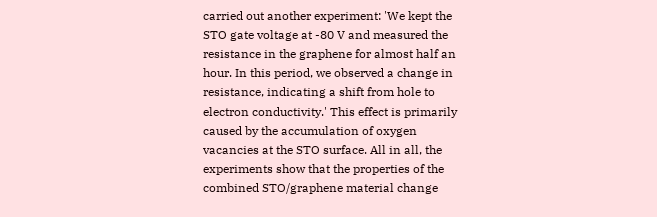carried out another experiment: 'We kept the STO gate voltage at -80 V and measured the resistance in the graphene for almost half an hour. In this period, we observed a change in resistance, indicating a shift from hole to electron conductivity.' This effect is primarily caused by the accumulation of oxygen vacancies at the STO surface. All in all, the experiments show that the properties of the combined STO/graphene material change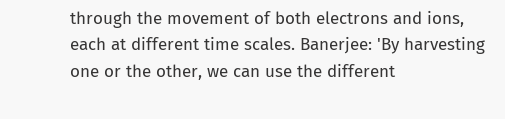through the movement of both electrons and ions, each at different time scales. Banerjee: 'By harvesting one or the other, we can use the different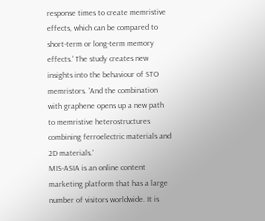response times to create memristive effects, which can be compared to short-term or long-term memory effects.' The study creates new insights into the behaviour of STO memristors. 'And the combination with graphene opens up a new path to memristive heterostructures combining ferroelectric materials and 2D materials.'
MIS-ASIA is an online content marketing platform that has a large number of visitors worldwide. It is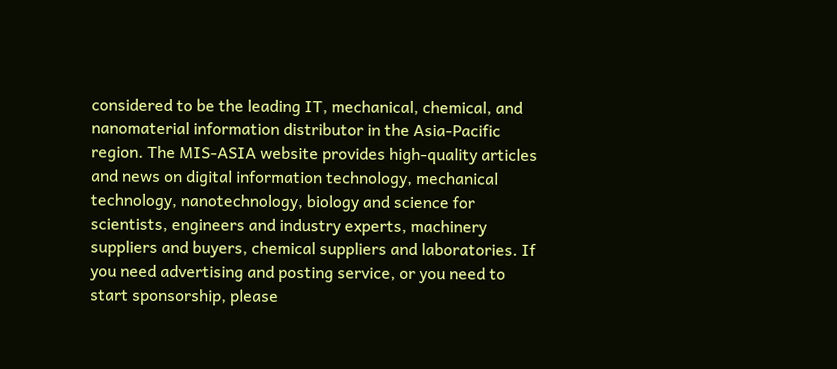considered to be the leading IT, mechanical, chemical, and nanomaterial information distributor in the Asia-Pacific region. The MIS-ASIA website provides high-quality articles and news on digital information technology, mechanical technology, nanotechnology, biology and science for scientists, engineers and industry experts, machinery suppliers and buyers, chemical suppliers and laboratories. If you need advertising and posting service, or you need to start sponsorship, please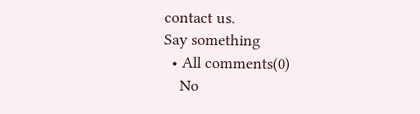contact us.
Say something
  • All comments(0)
    No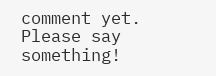comment yet. Please say something!